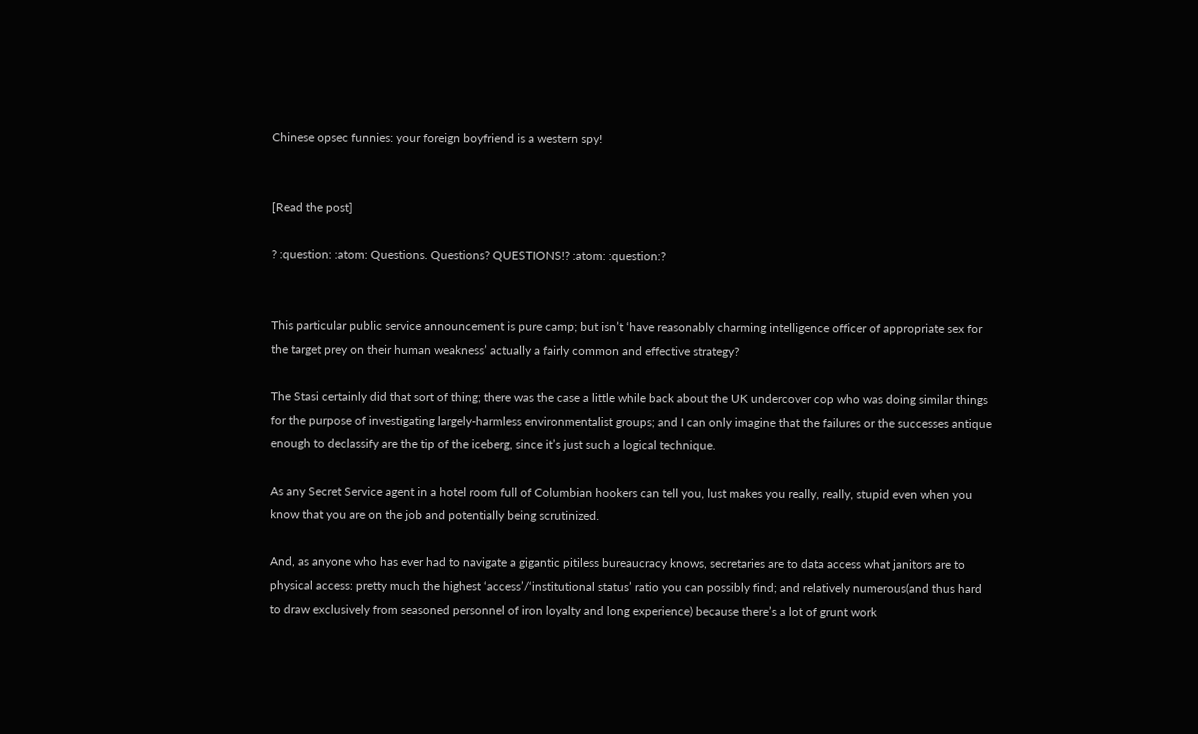Chinese opsec funnies: your foreign boyfriend is a western spy!


[Read the post]

? :question: :atom: Questions. Questions? QUESTIONS!? :atom: :question:?


This particular public service announcement is pure camp; but isn’t ‘have reasonably charming intelligence officer of appropriate sex for the target prey on their human weakness’ actually a fairly common and effective strategy?

The Stasi certainly did that sort of thing; there was the case a little while back about the UK undercover cop who was doing similar things for the purpose of investigating largely-harmless environmentalist groups; and I can only imagine that the failures or the successes antique enough to declassify are the tip of the iceberg, since it’s just such a logical technique.

As any Secret Service agent in a hotel room full of Columbian hookers can tell you, lust makes you really, really, stupid even when you know that you are on the job and potentially being scrutinized.

And, as anyone who has ever had to navigate a gigantic pitiless bureaucracy knows, secretaries are to data access what janitors are to physical access: pretty much the highest ‘access’/‘institutional status’ ratio you can possibly find; and relatively numerous(and thus hard to draw exclusively from seasoned personnel of iron loyalty and long experience) because there’s a lot of grunt work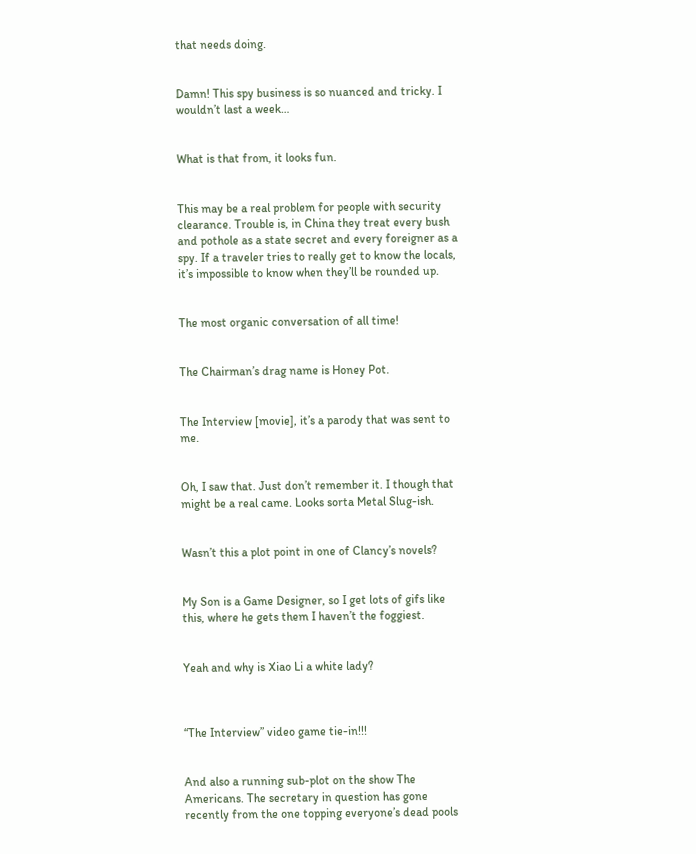that needs doing.


Damn! This spy business is so nuanced and tricky. I wouldn’t last a week…


What is that from, it looks fun.


This may be a real problem for people with security clearance. Trouble is, in China they treat every bush and pothole as a state secret and every foreigner as a spy. If a traveler tries to really get to know the locals, it’s impossible to know when they’ll be rounded up.


The most organic conversation of all time!


The Chairman’s drag name is Honey Pot.


The Interview [movie], it’s a parody that was sent to me.


Oh, I saw that. Just don’t remember it. I though that might be a real came. Looks sorta Metal Slug-ish.


Wasn’t this a plot point in one of Clancy’s novels?


My Son is a Game Designer, so I get lots of gifs like this, where he gets them I haven’t the foggiest.


Yeah and why is Xiao Li a white lady?



“The Interview” video game tie-in!!!


And also a running sub-plot on the show The Americans. The secretary in question has gone recently from the one topping everyone’s dead pools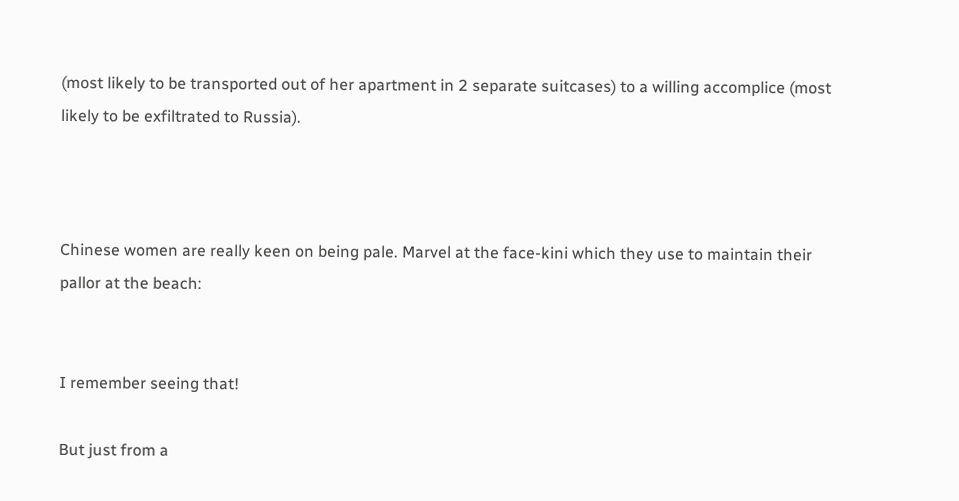(most likely to be transported out of her apartment in 2 separate suitcases) to a willing accomplice (most likely to be exfiltrated to Russia).



Chinese women are really keen on being pale. Marvel at the face-kini which they use to maintain their pallor at the beach:


I remember seeing that!

But just from a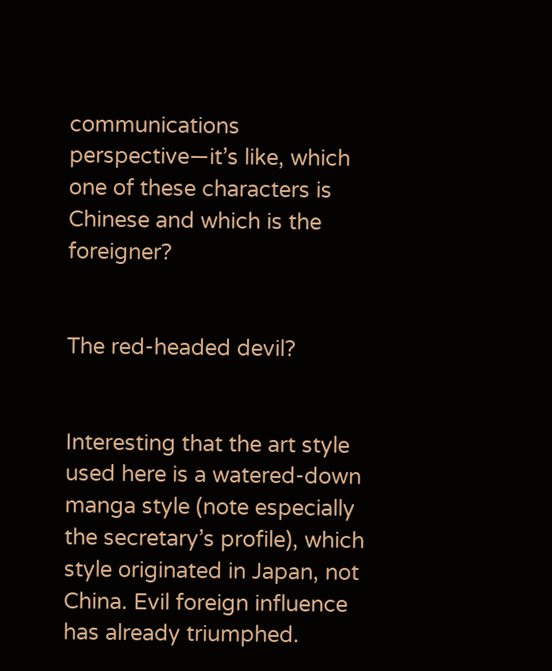communications perspective—it’s like, which one of these characters is Chinese and which is the foreigner?


The red-headed devil?


Interesting that the art style used here is a watered-down manga style (note especially the secretary’s profile), which style originated in Japan, not China. Evil foreign influence has already triumphed.